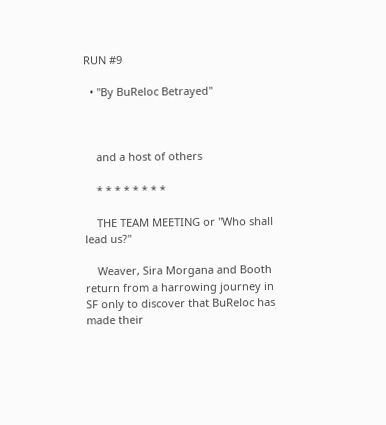RUN #9

  • "By BuReloc Betrayed"



    and a host of others

    * * * * * * * *

    THE TEAM MEETING or "Who shall lead us?"

    Weaver, Sira Morgana and Booth return from a harrowing journey in SF only to discover that BuReloc has made their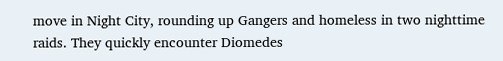move in Night City, rounding up Gangers and homeless in two nighttime raids. They quickly encounter Diomedes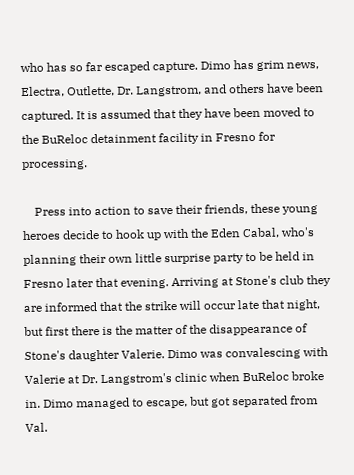who has so far escaped capture. Dimo has grim news, Electra, Outlette, Dr. Langstrom, and others have been captured. It is assumed that they have been moved to the BuReloc detainment facility in Fresno for processing.

    Press into action to save their friends, these young heroes decide to hook up with the Eden Cabal, who's planning their own little surprise party to be held in Fresno later that evening. Arriving at Stone's club they are informed that the strike will occur late that night, but first there is the matter of the disappearance of Stone's daughter Valerie. Dimo was convalescing with Valerie at Dr. Langstrom's clinic when BuReloc broke in. Dimo managed to escape, but got separated from Val.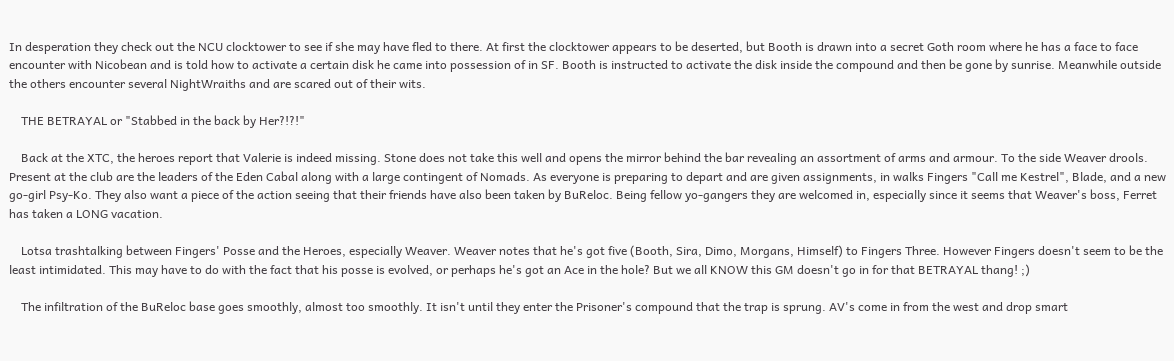In desperation they check out the NCU clocktower to see if she may have fled to there. At first the clocktower appears to be deserted, but Booth is drawn into a secret Goth room where he has a face to face encounter with Nicobean and is told how to activate a certain disk he came into possession of in SF. Booth is instructed to activate the disk inside the compound and then be gone by sunrise. Meanwhile outside the others encounter several NightWraiths and are scared out of their wits.

    THE BETRAYAL or "Stabbed in the back by Her?!?!"

    Back at the XTC, the heroes report that Valerie is indeed missing. Stone does not take this well and opens the mirror behind the bar revealing an assortment of arms and armour. To the side Weaver drools. Present at the club are the leaders of the Eden Cabal along with a large contingent of Nomads. As everyone is preparing to depart and are given assignments, in walks Fingers "Call me Kestrel", Blade, and a new go-girl Psy-Ko. They also want a piece of the action seeing that their friends have also been taken by BuReloc. Being fellow yo-gangers they are welcomed in, especially since it seems that Weaver's boss, Ferret has taken a LONG vacation.

    Lotsa trashtalking between Fingers' Posse and the Heroes, especially Weaver. Weaver notes that he's got five (Booth, Sira, Dimo, Morgans, Himself) to Fingers Three. However Fingers doesn't seem to be the least intimidated. This may have to do with the fact that his posse is evolved, or perhaps he's got an Ace in the hole? But we all KNOW this GM doesn't go in for that BETRAYAL thang! ;)

    The infiltration of the BuReloc base goes smoothly, almost too smoothly. It isn't until they enter the Prisoner's compound that the trap is sprung. AV's come in from the west and drop smart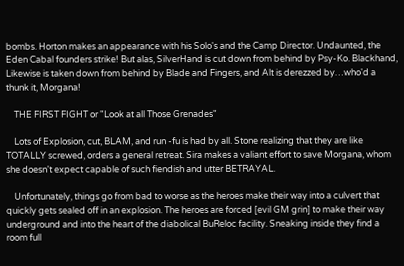bombs. Horton makes an appearance with his Solo's and the Camp Director. Undaunted, the Eden Cabal founders strike! But alas, SilverHand is cut down from behind by Psy-Ko. Blackhand, Likewise is taken down from behind by Blade and Fingers, and Alt is derezzed by…who'd a thunk it, Morgana!

    THE FIRST FIGHT or "Look at all Those Grenades"

    Lots of Explosion, cut, BLAM, and run -fu is had by all. Stone realizing that they are like TOTALLY screwed, orders a general retreat. Sira makes a valiant effort to save Morgana, whom she doesn't expect capable of such fiendish and utter BETRAYAL.

    Unfortunately, things go from bad to worse as the heroes make their way into a culvert that quickly gets sealed off in an explosion. The heroes are forced [evil GM grin] to make their way underground and into the heart of the diabolical BuReloc facility. Sneaking inside they find a room full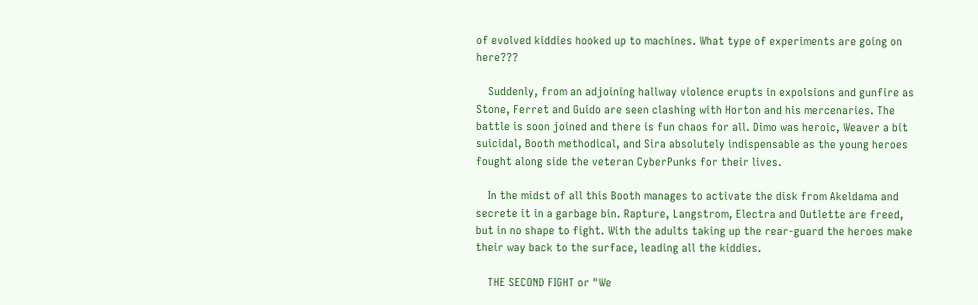of evolved kiddies hooked up to machines. What type of experiments are going on here???

    Suddenly, from an adjoining hallway violence erupts in expolsions and gunfire as Stone, Ferret and Guido are seen clashing with Horton and his mercenaries. The battle is soon joined and there is fun chaos for all. Dimo was heroic, Weaver a bit suicidal, Booth methodical, and Sira absolutely indispensable as the young heroes fought along side the veteran CyberPunks for their lives.

    In the midst of all this Booth manages to activate the disk from Akeldama and secrete it in a garbage bin. Rapture, Langstrom, Electra and Outlette are freed, but in no shape to fight. With the adults taking up the rear-guard the heroes make their way back to the surface, leading all the kiddies.

    THE SECOND FIGHT or "We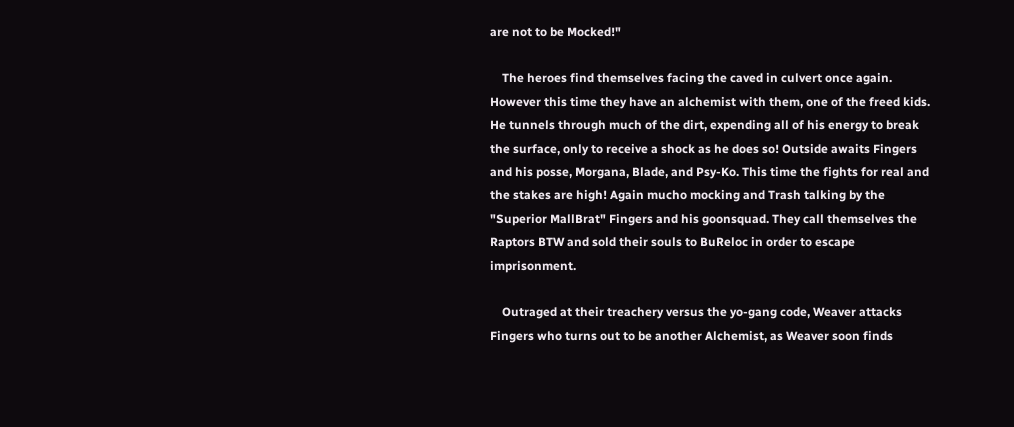are not to be Mocked!"

    The heroes find themselves facing the caved in culvert once again. However this time they have an alchemist with them, one of the freed kids. He tunnels through much of the dirt, expending all of his energy to break the surface, only to receive a shock as he does so! Outside awaits Fingers and his posse, Morgana, Blade, and Psy-Ko. This time the fights for real and the stakes are high! Again mucho mocking and Trash talking by the "Superior MallBrat" Fingers and his goonsquad. They call themselves the Raptors BTW and sold their souls to BuReloc in order to escape imprisonment.

    Outraged at their treachery versus the yo-gang code, Weaver attacks Fingers who turns out to be another Alchemist, as Weaver soon finds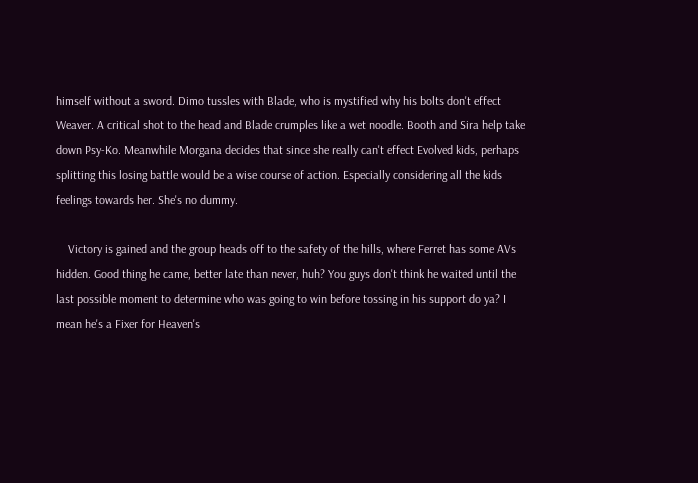himself without a sword. Dimo tussles with Blade, who is mystified why his bolts don't effect Weaver. A critical shot to the head and Blade crumples like a wet noodle. Booth and Sira help take down Psy-Ko. Meanwhile Morgana decides that since she really can't effect Evolved kids, perhaps splitting this losing battle would be a wise course of action. Especially considering all the kids feelings towards her. She's no dummy.

    Victory is gained and the group heads off to the safety of the hills, where Ferret has some AVs hidden. Good thing he came, better late than never, huh? You guys don't think he waited until the last possible moment to determine who was going to win before tossing in his support do ya? I mean he's a Fixer for Heaven's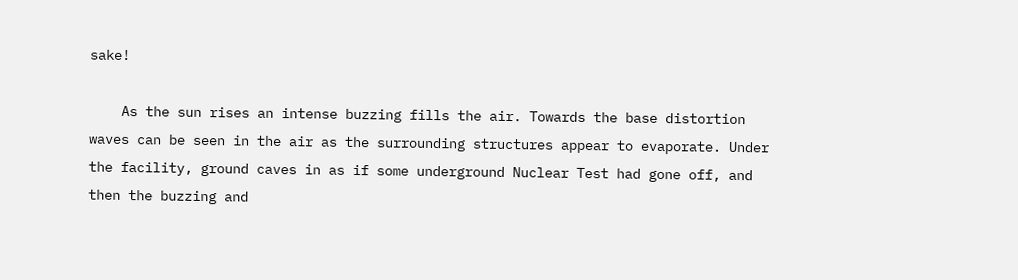sake!

    As the sun rises an intense buzzing fills the air. Towards the base distortion waves can be seen in the air as the surrounding structures appear to evaporate. Under the facility, ground caves in as if some underground Nuclear Test had gone off, and then the buzzing and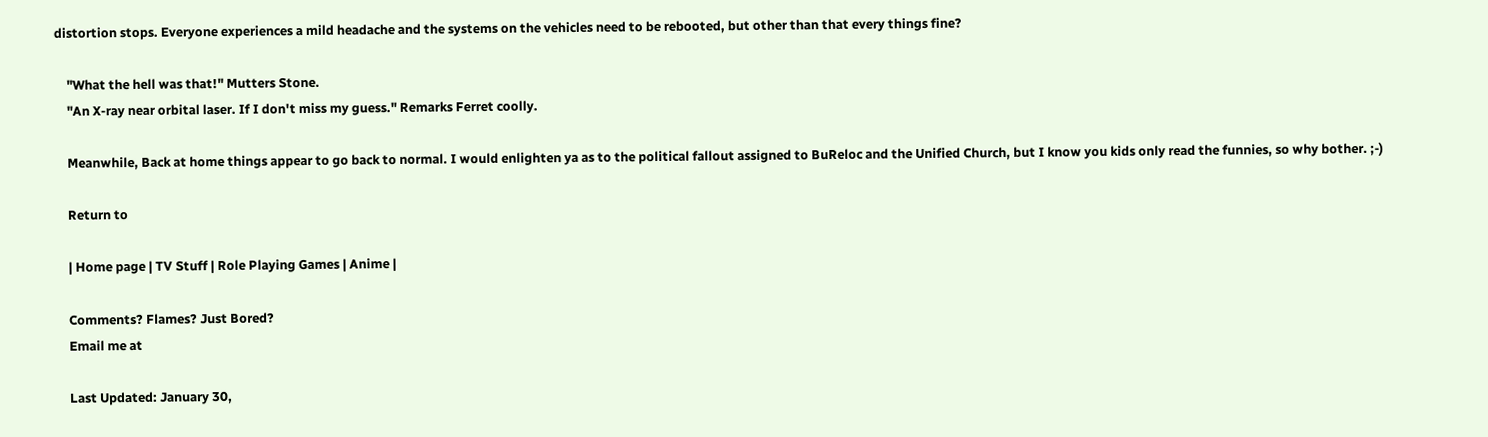distortion stops. Everyone experiences a mild headache and the systems on the vehicles need to be rebooted, but other than that every things fine?

    "What the hell was that!" Mutters Stone.
    "An X-ray near orbital laser. If I don't miss my guess." Remarks Ferret coolly.

    Meanwhile, Back at home things appear to go back to normal. I would enlighten ya as to the political fallout assigned to BuReloc and the Unified Church, but I know you kids only read the funnies, so why bother. ;-)

    Return to

    | Home page | TV Stuff | Role Playing Games | Anime |

    Comments? Flames? Just Bored?
    Email me at

    Last Updated: January 30,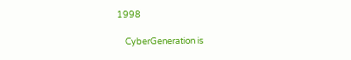1998

    CyberGeneration is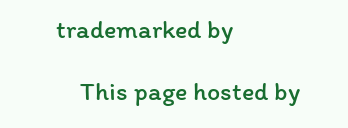trademarked by

    This page hosted by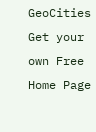GeoCities Get your own Free Home Page